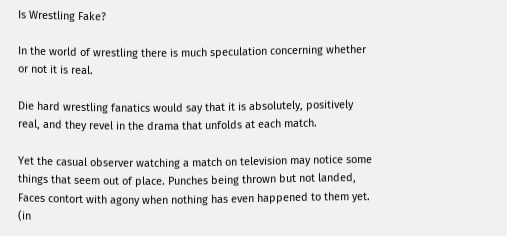Is Wrestling Fake?

In the world of wrestling there is much speculation concerning whether or not it is real.

Die hard wrestling fanatics would say that it is absolutely, positively real, and they revel in the drama that unfolds at each match.

Yet the casual observer watching a match on television may notice some things that seem out of place. Punches being thrown but not landed, Faces contort with agony when nothing has even happened to them yet. (in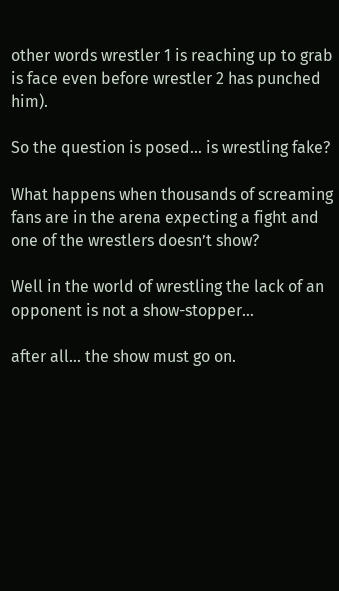other words wrestler 1 is reaching up to grab is face even before wrestler 2 has punched him).

So the question is posed… is wrestling fake?

What happens when thousands of screaming fans are in the arena expecting a fight and one of the wrestlers doesn’t show?

Well in the world of wrestling the lack of an opponent is not a show-stopper…

after all… the show must go on.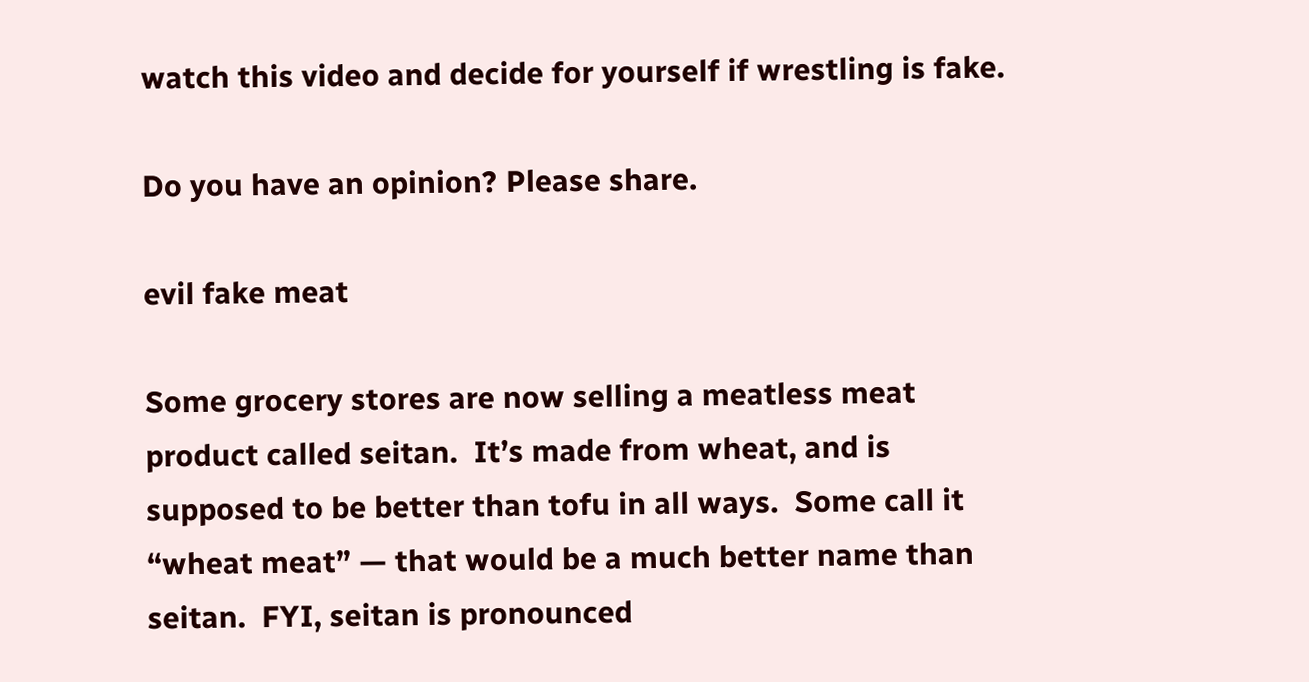watch this video and decide for yourself if wrestling is fake.

Do you have an opinion? Please share.

evil fake meat

Some grocery stores are now selling a meatless meat product called seitan.  It’s made from wheat, and is supposed to be better than tofu in all ways.  Some call it “wheat meat” — that would be a much better name than seitan.  FYI, seitan is pronounced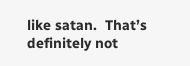like satan.  That’s definitely not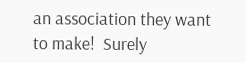an association they want to make!  Surely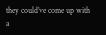they could’ve come up with a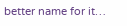better name for it…